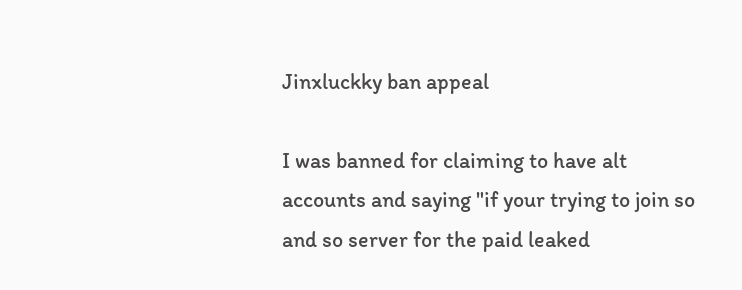Jinxluckky ban appeal

I was banned for claiming to have alt accounts and saying "if your trying to join so and so server for the paid leaked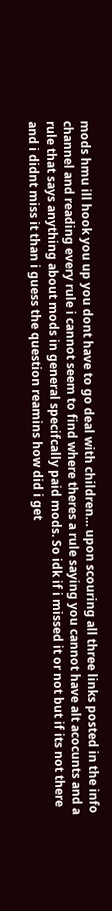mods hmu ill hook you up you dont have to go deal with children… upon scouring all three links posted in the info channel and reading every rule i cannot seem to find where theres a rule saying you cannot have alt acocunts and a rule that says anything about mods in general specifcally paid mods. So idk if i missed it or not but if its not there and i didnt miss it than i guess the question reamins how did i get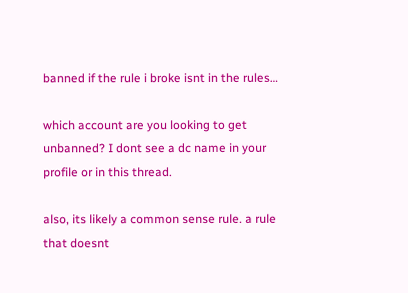banned if the rule i broke isnt in the rules…

which account are you looking to get unbanned? I dont see a dc name in your profile or in this thread.

also, its likely a common sense rule. a rule that doesnt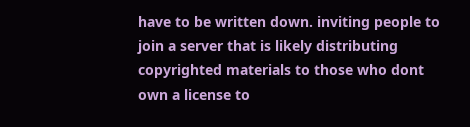have to be written down. inviting people to join a server that is likely distributing copyrighted materials to those who dont own a license to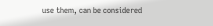use them, can be considered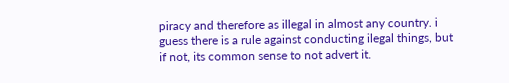piracy and therefore as illegal in almost any country. i guess there is a rule against conducting ilegal things, but if not, its common sense to not advert it.